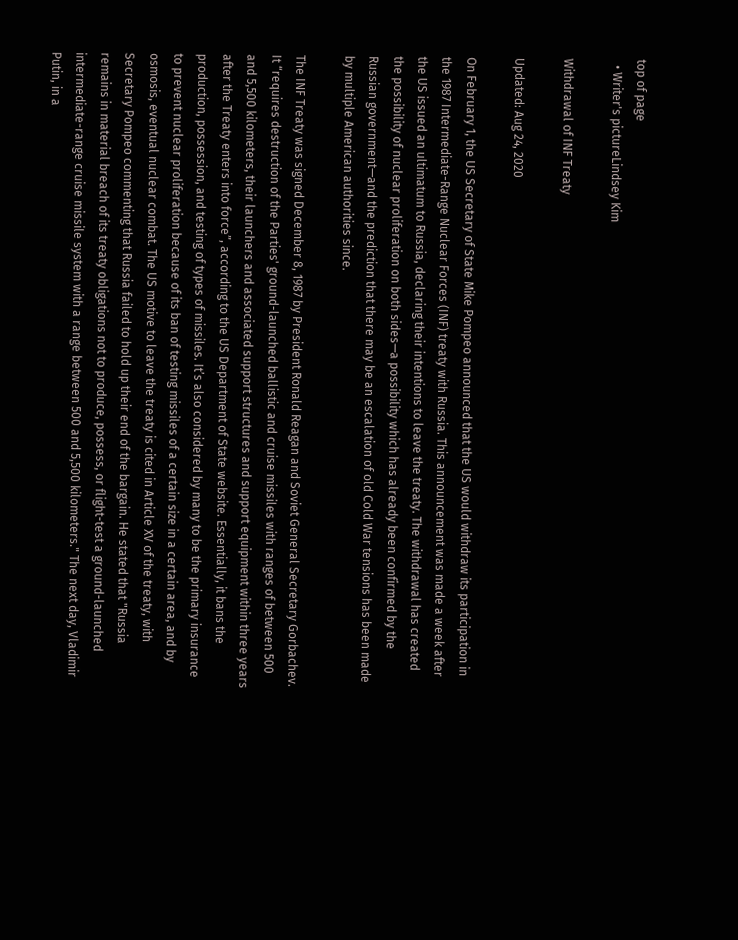top of page
  • Writer's pictureLindsey Kim

Withdrawal of INF Treaty

Updated: Aug 24, 2020

On February 1, the US Secretary of State Mike Pompeo announced that the US would withdraw its participation in the 1987 Intermediate-Range Nuclear Forces (INF) treaty with Russia. This announcement was made a week after the US issued an ultimatum to Russia, declaring their intentions to leave the treaty. The withdrawal has created the possibility of nuclear proliferation on both sides—a possibility which has already been confirmed by the Russian government—and the prediction that there may be an escalation of old Cold War tensions has been made by multiple American authorities since.

The INF Treaty was signed December 8, 1987 by President Ronald Reagan and Soviet General Secretary Gorbachev. It “requires destruction of the Parties' ground-launched ballistic and cruise missiles with ranges of between 500 and 5,500 kilometers, their launchers and associated support structures and support equipment within three years after the Treaty enters into force”, according to the US Department of State website. Essentially, it bans the production, possession, and testing of types of missiles. It’s also considered by many to be the primary insurance to prevent nuclear proliferation because of its ban of testing missiles of a certain size in a certain area, and by osmosis, eventual nuclear combat. The US motive to leave the treaty is cited in Article XV of the treaty, with Secretary Pompeo commenting that Russia failed to hold up their end of the bargain. He stated that "Russia remains in material breach of its treaty obligations not to produce, possess, or flight-test a ground-launched intermediate-range cruise missile system with a range between 500 and 5,500 kilometers." The next day, Vladimir Putin, in a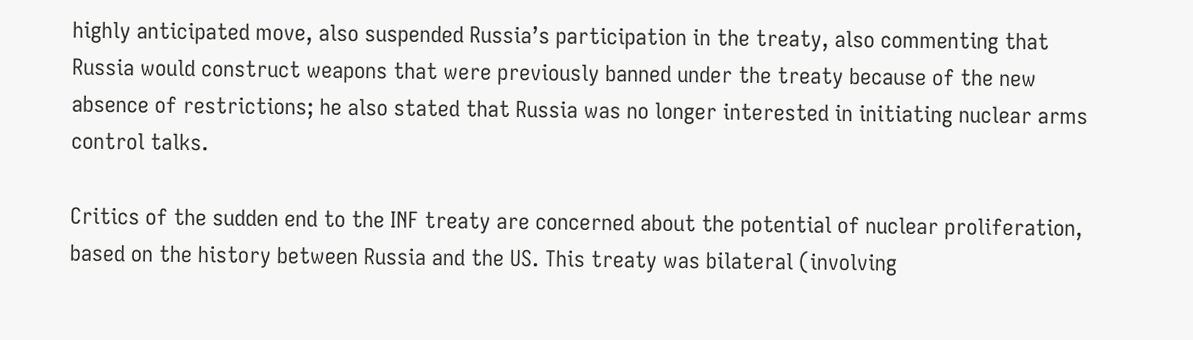highly anticipated move, also suspended Russia’s participation in the treaty, also commenting that Russia would construct weapons that were previously banned under the treaty because of the new absence of restrictions; he also stated that Russia was no longer interested in initiating nuclear arms control talks.

Critics of the sudden end to the INF treaty are concerned about the potential of nuclear proliferation, based on the history between Russia and the US. This treaty was bilateral (involving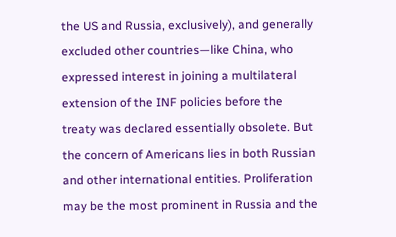the US and Russia, exclusively), and generally excluded other countries—like China, who expressed interest in joining a multilateral extension of the INF policies before the treaty was declared essentially obsolete. But the concern of Americans lies in both Russian and other international entities. Proliferation may be the most prominent in Russia and the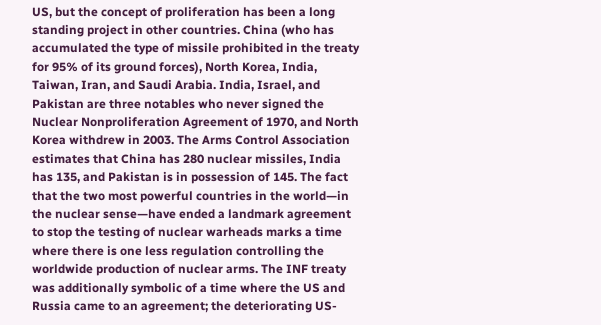US, but the concept of proliferation has been a long standing project in other countries. China (who has accumulated the type of missile prohibited in the treaty for 95% of its ground forces), North Korea, India, Taiwan, Iran, and Saudi Arabia. India, Israel, and Pakistan are three notables who never signed the Nuclear Nonproliferation Agreement of 1970, and North Korea withdrew in 2003. The Arms Control Association estimates that China has 280 nuclear missiles, India has 135, and Pakistan is in possession of 145. The fact that the two most powerful countries in the world—in the nuclear sense—have ended a landmark agreement to stop the testing of nuclear warheads marks a time where there is one less regulation controlling the worldwide production of nuclear arms. The INF treaty was additionally symbolic of a time where the US and Russia came to an agreement; the deteriorating US-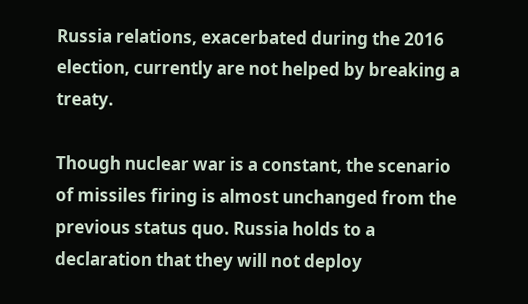Russia relations, exacerbated during the 2016 election, currently are not helped by breaking a treaty.

Though nuclear war is a constant, the scenario of missiles firing is almost unchanged from the previous status quo. Russia holds to a declaration that they will not deploy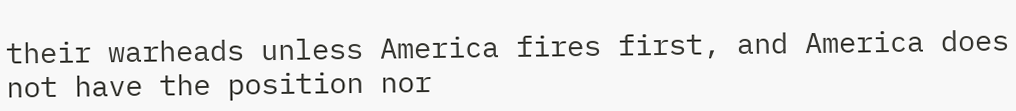their warheads unless America fires first, and America does not have the position nor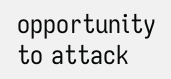opportunity to attack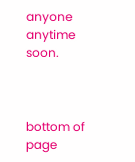anyone anytime soon.



bottom of page